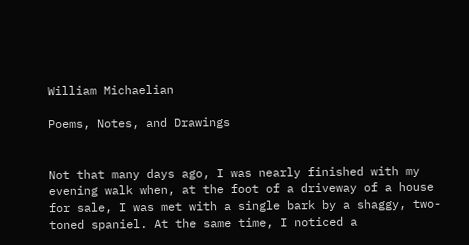William Michaelian

Poems, Notes, and Drawings


Not that many days ago, I was nearly finished with my evening walk when, at the foot of a driveway of a house for sale, I was met with a single bark by a shaggy, two-toned spaniel. At the same time, I noticed a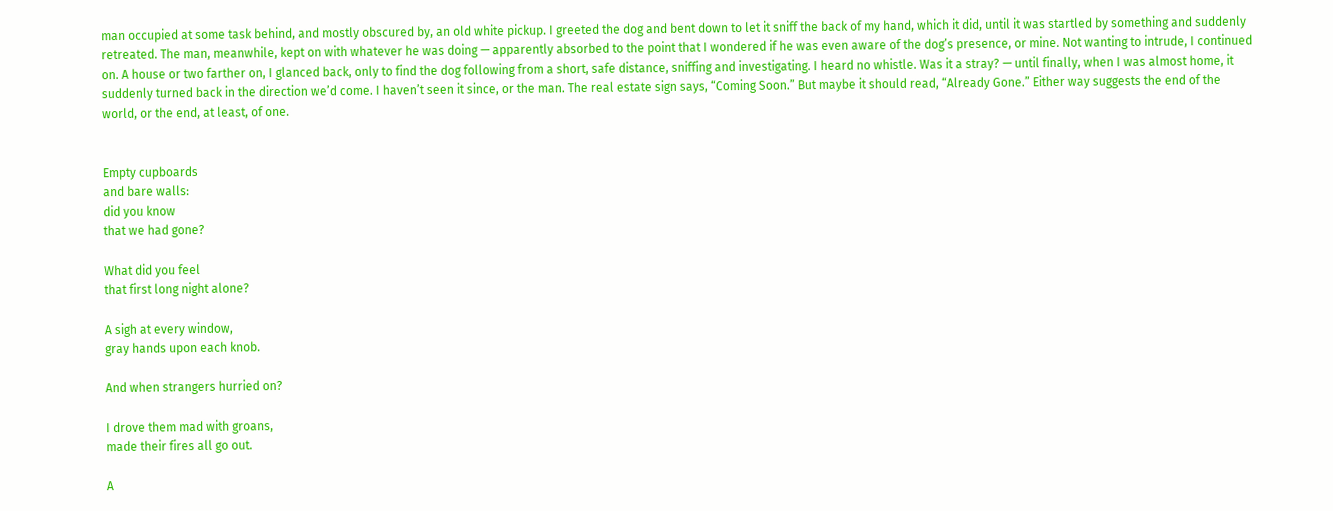man occupied at some task behind, and mostly obscured by, an old white pickup. I greeted the dog and bent down to let it sniff the back of my hand, which it did, until it was startled by something and suddenly retreated. The man, meanwhile, kept on with whatever he was doing — apparently absorbed to the point that I wondered if he was even aware of the dog’s presence, or mine. Not wanting to intrude, I continued on. A house or two farther on, I glanced back, only to find the dog following from a short, safe distance, sniffing and investigating. I heard no whistle. Was it a stray? — until finally, when I was almost home, it suddenly turned back in the direction we’d come. I haven’t seen it since, or the man. The real estate sign says, “Coming Soon.” But maybe it should read, “Already Gone.” Either way suggests the end of the world, or the end, at least, of one.


Empty cupboards
and bare walls:
did you know
that we had gone?

What did you feel
that first long night alone?

A sigh at every window,
gray hands upon each knob.

And when strangers hurried on?

I drove them mad with groans,
made their fires all go out.

A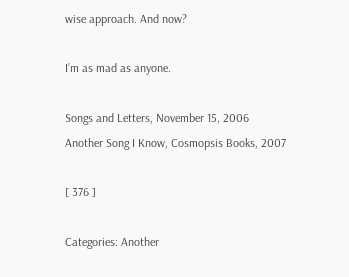wise approach. And now?

I’m as mad as anyone.

Songs and Letters, November 15, 2006
Another Song I Know, Cosmopsis Books, 2007

[ 376 ]

Categories: Another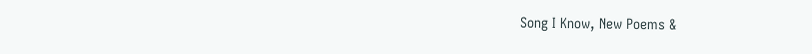Song I Know, New Poems &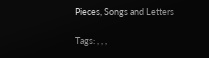Pieces, Songs and Letters

Tags: , , ,